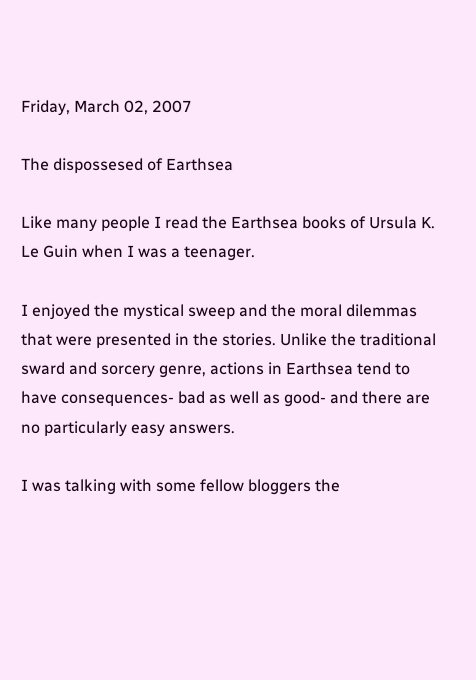Friday, March 02, 2007

The dispossesed of Earthsea

Like many people I read the Earthsea books of Ursula K. Le Guin when I was a teenager.

I enjoyed the mystical sweep and the moral dilemmas that were presented in the stories. Unlike the traditional sward and sorcery genre, actions in Earthsea tend to have consequences- bad as well as good- and there are no particularly easy answers.

I was talking with some fellow bloggers the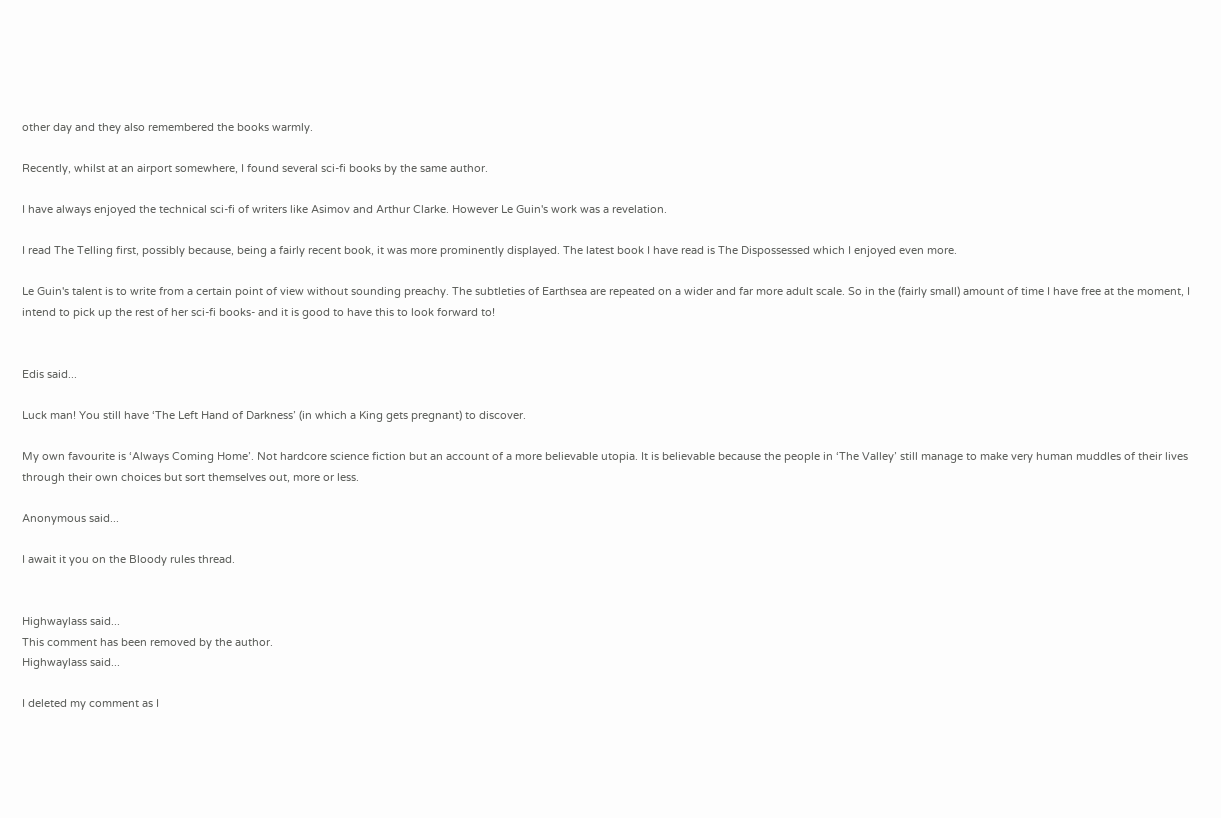other day and they also remembered the books warmly.

Recently, whilst at an airport somewhere, I found several sci-fi books by the same author.

I have always enjoyed the technical sci-fi of writers like Asimov and Arthur Clarke. However Le Guin's work was a revelation.

I read The Telling first, possibly because, being a fairly recent book, it was more prominently displayed. The latest book I have read is The Dispossessed which I enjoyed even more.

Le Guin's talent is to write from a certain point of view without sounding preachy. The subtleties of Earthsea are repeated on a wider and far more adult scale. So in the (fairly small) amount of time I have free at the moment, I intend to pick up the rest of her sci-fi books- and it is good to have this to look forward to!


Edis said...

Luck man! You still have ‘The Left Hand of Darkness’ (in which a King gets pregnant) to discover.

My own favourite is ‘Always Coming Home’. Not hardcore science fiction but an account of a more believable utopia. It is believable because the people in ‘The Valley’ still manage to make very human muddles of their lives through their own choices but sort themselves out, more or less.

Anonymous said...

I await it you on the Bloody rules thread.


Highwaylass said...
This comment has been removed by the author.
Highwaylass said...

I deleted my comment as I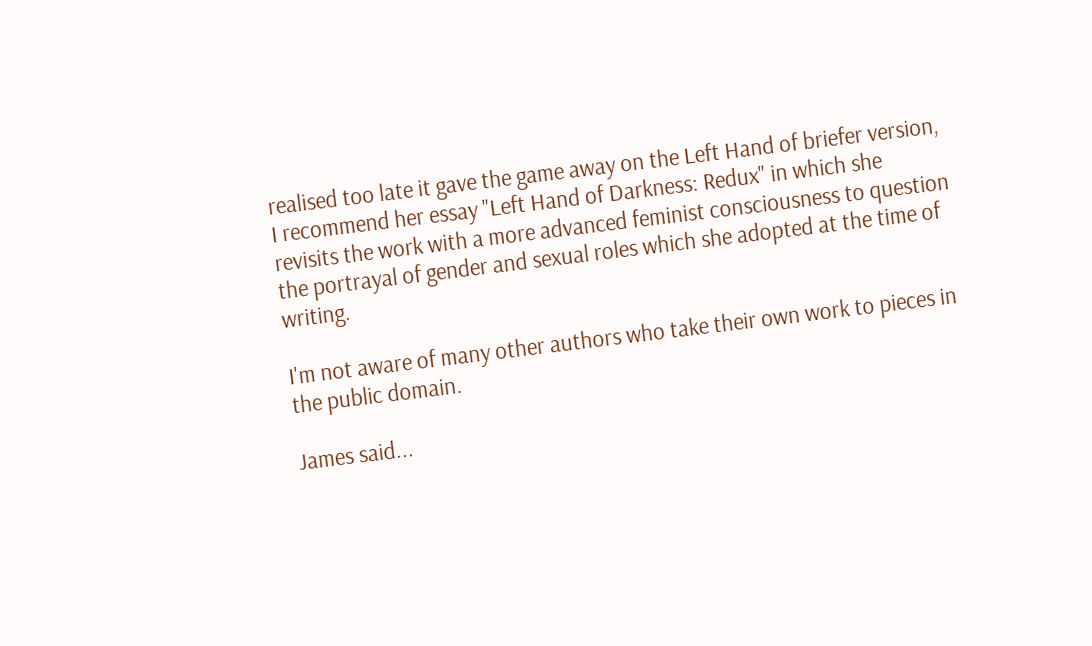realised too late it gave the game away on the Left Hand of briefer version, I recommend her essay "Left Hand of Darkness: Redux" in which she revisits the work with a more advanced feminist consciousness to question the portrayal of gender and sexual roles which she adopted at the time of writing.

I'm not aware of many other authors who take their own work to pieces in the public domain.

James said...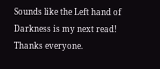Sounds like the Left hand of Darkness is my next read! Thanks everyone.